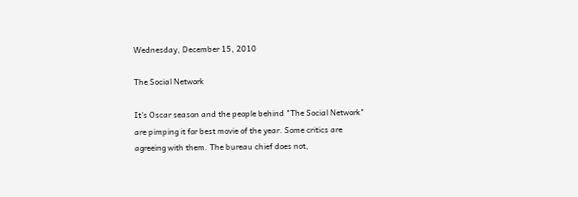Wednesday, December 15, 2010

The Social Network

It's Oscar season and the people behind "The Social Network" are pimping it for best movie of the year. Some critics are agreeing with them. The bureau chief does not,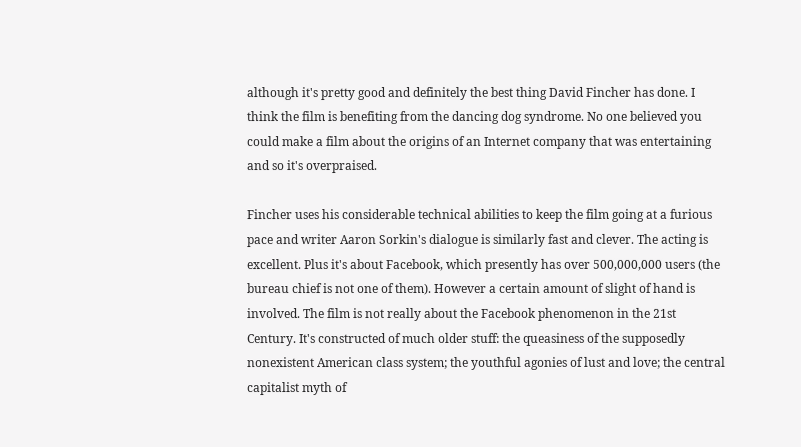although it's pretty good and definitely the best thing David Fincher has done. I think the film is benefiting from the dancing dog syndrome. No one believed you could make a film about the origins of an Internet company that was entertaining and so it's overpraised.

Fincher uses his considerable technical abilities to keep the film going at a furious pace and writer Aaron Sorkin's dialogue is similarly fast and clever. The acting is excellent. Plus it's about Facebook, which presently has over 500,000,000 users (the bureau chief is not one of them). However a certain amount of slight of hand is involved. The film is not really about the Facebook phenomenon in the 21st Century. It's constructed of much older stuff: the queasiness of the supposedly nonexistent American class system; the youthful agonies of lust and love; the central capitalist myth of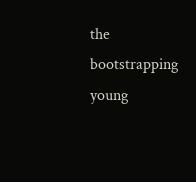the bootstrapping young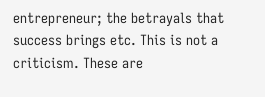entrepreneur; the betrayals that success brings etc. This is not a criticism. These are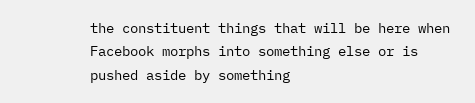the constituent things that will be here when Facebook morphs into something else or is pushed aside by something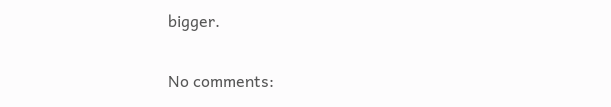bigger.

No comments: